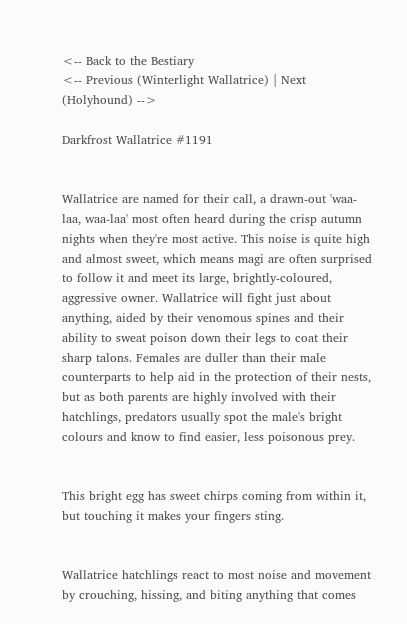<-- Back to the Bestiary
<-- Previous (Winterlight Wallatrice) | Next (Holyhound) -->

Darkfrost Wallatrice #1191


Wallatrice are named for their call, a drawn-out 'waa-laa, waa-laa' most often heard during the crisp autumn nights when they're most active. This noise is quite high and almost sweet, which means magi are often surprised to follow it and meet its large, brightly-coloured, aggressive owner. Wallatrice will fight just about anything, aided by their venomous spines and their ability to sweat poison down their legs to coat their sharp talons. Females are duller than their male counterparts to help aid in the protection of their nests, but as both parents are highly involved with their hatchlings, predators usually spot the male's bright colours and know to find easier, less poisonous prey.


This bright egg has sweet chirps coming from within it, but touching it makes your fingers sting.


Wallatrice hatchlings react to most noise and movement by crouching, hissing, and biting anything that comes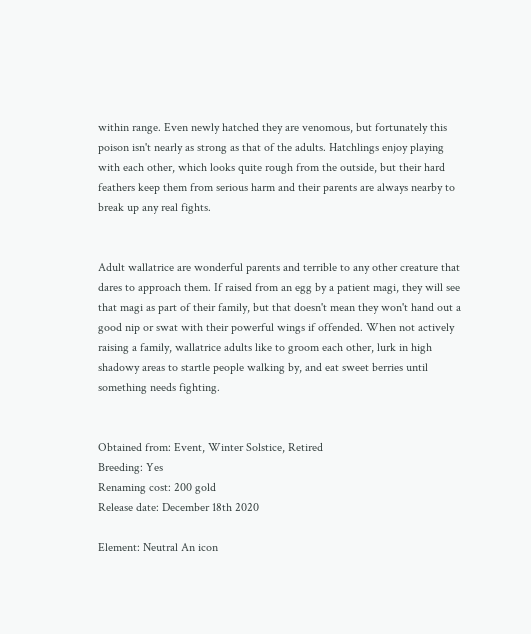within range. Even newly hatched they are venomous, but fortunately this poison isn't nearly as strong as that of the adults. Hatchlings enjoy playing with each other, which looks quite rough from the outside, but their hard feathers keep them from serious harm and their parents are always nearby to break up any real fights.


Adult wallatrice are wonderful parents and terrible to any other creature that dares to approach them. If raised from an egg by a patient magi, they will see that magi as part of their family, but that doesn't mean they won't hand out a good nip or swat with their powerful wings if offended. When not actively raising a family, wallatrice adults like to groom each other, lurk in high shadowy areas to startle people walking by, and eat sweet berries until something needs fighting.


Obtained from: Event, Winter Solstice, Retired
Breeding: Yes
Renaming cost: 200 gold
Release date: December 18th 2020

Element: Neutral An icon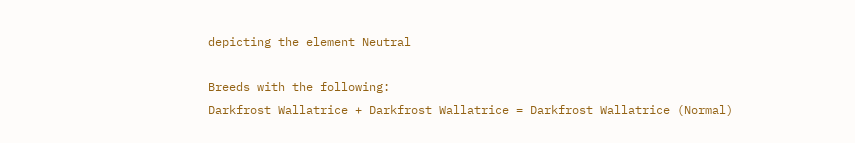depicting the element Neutral

Breeds with the following:
Darkfrost Wallatrice + Darkfrost Wallatrice = Darkfrost Wallatrice (Normal)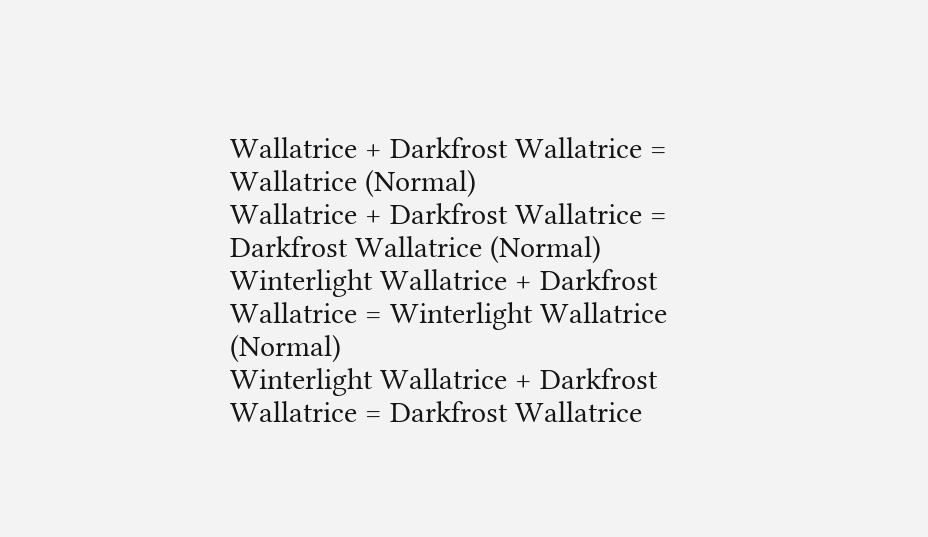Wallatrice + Darkfrost Wallatrice = Wallatrice (Normal)
Wallatrice + Darkfrost Wallatrice = Darkfrost Wallatrice (Normal)
Winterlight Wallatrice + Darkfrost Wallatrice = Winterlight Wallatrice (Normal)
Winterlight Wallatrice + Darkfrost Wallatrice = Darkfrost Wallatrice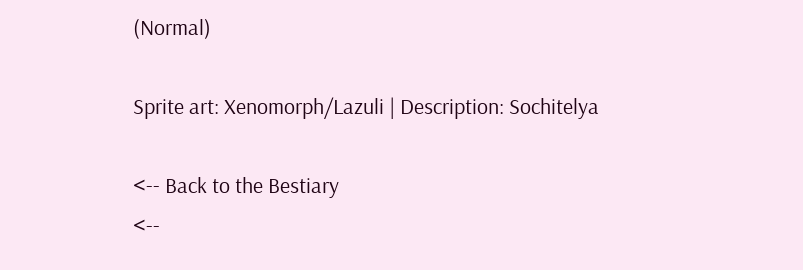(Normal)

Sprite art: Xenomorph/Lazuli | Description: Sochitelya

<-- Back to the Bestiary
<--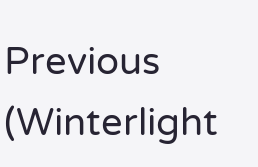Previous (Winterlight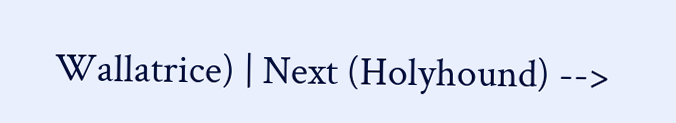Wallatrice) | Next (Holyhound) -->